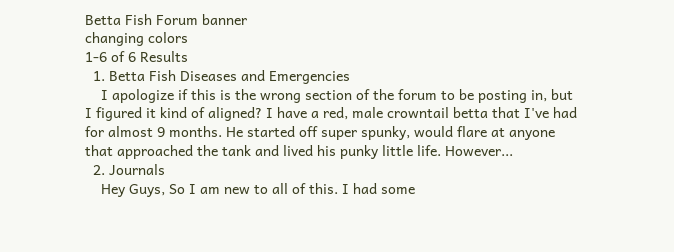Betta Fish Forum banner
changing colors
1-6 of 6 Results
  1. Betta Fish Diseases and Emergencies
    I apologize if this is the wrong section of the forum to be posting in, but I figured it kind of aligned? I have a red, male crowntail betta that I've had for almost 9 months. He started off super spunky, would flare at anyone that approached the tank and lived his punky little life. However...
  2. Journals
    Hey Guys, So I am new to all of this. I had some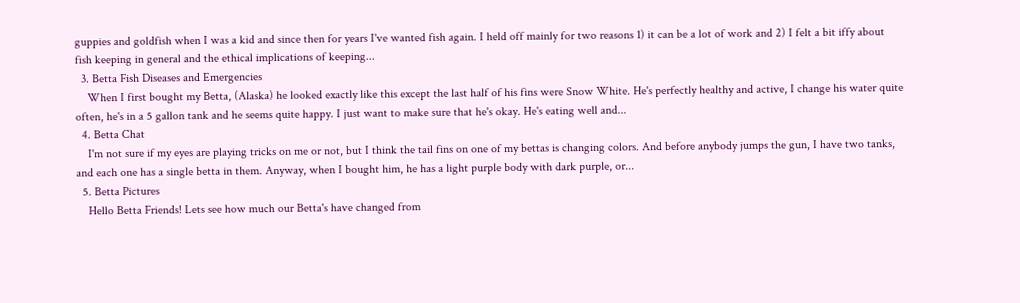guppies and goldfish when I was a kid and since then for years I've wanted fish again. I held off mainly for two reasons 1) it can be a lot of work and 2) I felt a bit iffy about fish keeping in general and the ethical implications of keeping...
  3. Betta Fish Diseases and Emergencies
    When I first bought my Betta, (Alaska) he looked exactly like this except the last half of his fins were Snow White. He's perfectly healthy and active, I change his water quite often, he's in a 5 gallon tank and he seems quite happy. I just want to make sure that he's okay. He's eating well and...
  4. Betta Chat
    I'm not sure if my eyes are playing tricks on me or not, but I think the tail fins on one of my bettas is changing colors. And before anybody jumps the gun, I have two tanks, and each one has a single betta in them. Anyway, when I bought him, he has a light purple body with dark purple, or...
  5. Betta Pictures
    Hello Betta Friends! Lets see how much our Betta's have changed from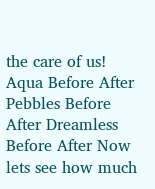the care of us! Aqua Before After Pebbles Before After Dreamless Before After Now lets see how much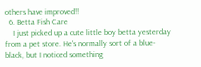others have improved!!
  6. Betta Fish Care
    I just picked up a cute little boy betta yesterday from a pet store. He's normally sort of a blue-black, but I noticed something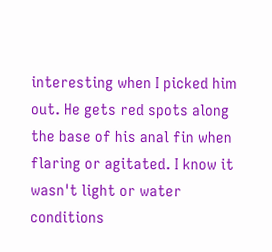interesting when I picked him out. He gets red spots along the base of his anal fin when flaring or agitated. I know it wasn't light or water conditions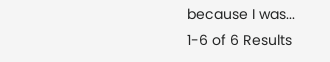because I was...
1-6 of 6 Results